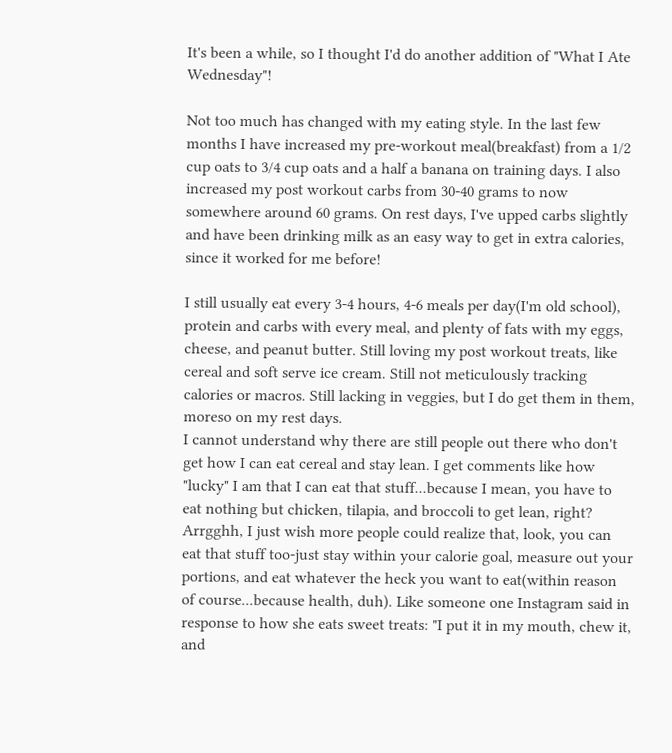It's been a while, so I thought I'd do another addition of "What I Ate Wednesday"!

Not too much has changed with my eating style. In the last few months I have increased my pre-workout meal(breakfast) from a 1/2 cup oats to 3/4 cup oats and a half a banana on training days. I also increased my post workout carbs from 30-40 grams to now somewhere around 60 grams. On rest days, I've upped carbs slightly and have been drinking milk as an easy way to get in extra calories, since it worked for me before!

I still usually eat every 3-4 hours, 4-6 meals per day(I'm old school), protein and carbs with every meal, and plenty of fats with my eggs, cheese, and peanut butter. Still loving my post workout treats, like cereal and soft serve ice cream. Still not meticulously tracking calories or macros. Still lacking in veggies, but I do get them in them, moreso on my rest days.
I cannot understand why there are still people out there who don't get how I can eat cereal and stay lean. I get comments like how "lucky" I am that I can eat that stuff...because I mean, you have to eat nothing but chicken, tilapia, and broccoli to get lean, right? Arrgghh, I just wish more people could realize that, look, you can eat that stuff too-just stay within your calorie goal, measure out your portions, and eat whatever the heck you want to eat(within reason of course...because health, duh). Like someone one Instagram said in response to how she eats sweet treats: "I put it in my mouth, chew it, and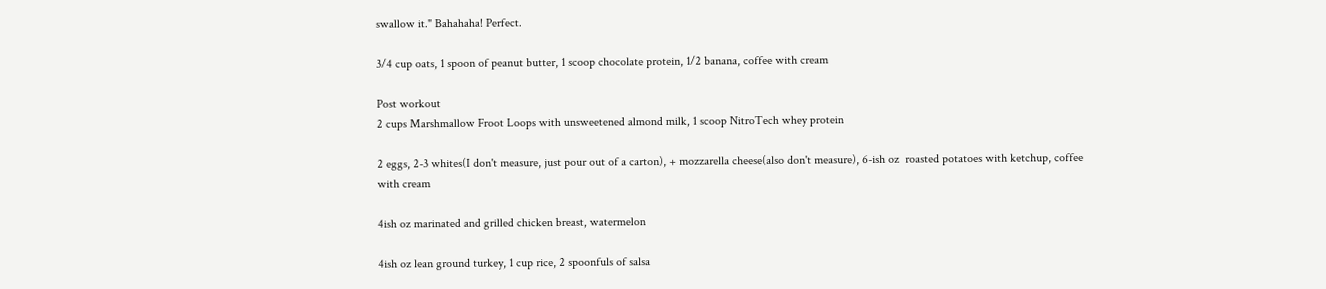swallow it." Bahahaha! Perfect.

3/4 cup oats, 1 spoon of peanut butter, 1 scoop chocolate protein, 1/2 banana, coffee with cream

Post workout
2 cups Marshmallow Froot Loops with unsweetened almond milk, 1 scoop NitroTech whey protein

2 eggs, 2-3 whites(I don't measure, just pour out of a carton), + mozzarella cheese(also don't measure), 6-ish oz  roasted potatoes with ketchup, coffee with cream

4ish oz marinated and grilled chicken breast, watermelon

4ish oz lean ground turkey, 1 cup rice, 2 spoonfuls of salsa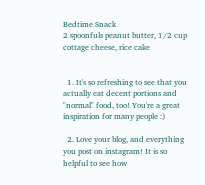Bedtime Snack
2 spoonfuls peanut butter, 1/2 cup cottage cheese, rice cake


  1. It's so refreshing to see that you actually eat decent portions and "normal" food, too! You're a great inspiration for many people :)

  2. Love your blog, and everything you post on instagram! It is so helpful to see how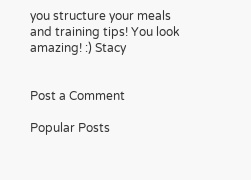you structure your meals and training tips! You look amazing! :) Stacy


Post a Comment

Popular Posts